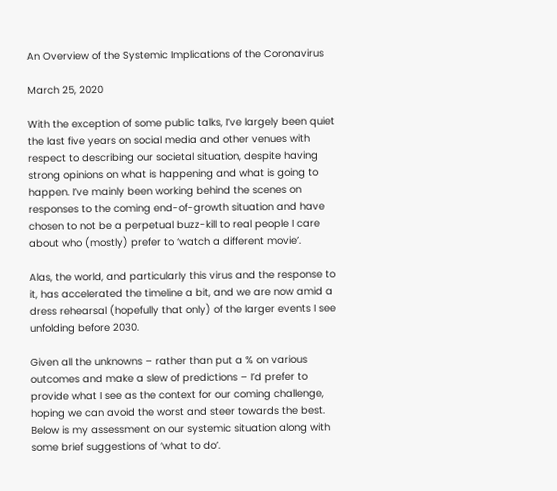An Overview of the Systemic Implications of the Coronavirus

March 25, 2020

With the exception of some public talks, I’ve largely been quiet the last five years on social media and other venues with respect to describing our societal situation, despite having strong opinions on what is happening and what is going to happen. I’ve mainly been working behind the scenes on responses to the coming end-of-growth situation and have chosen to not be a perpetual buzz-kill to real people I care about who (mostly) prefer to ‘watch a different movie’.

Alas, the world, and particularly this virus and the response to it, has accelerated the timeline a bit, and we are now amid a dress rehearsal (hopefully that only) of the larger events I see unfolding before 2030.

Given all the unknowns – rather than put a % on various outcomes and make a slew of predictions – I’d prefer to provide what I see as the context for our coming challenge, hoping we can avoid the worst and steer towards the best.  Below is my assessment on our systemic situation along with some brief suggestions of ‘what to do’.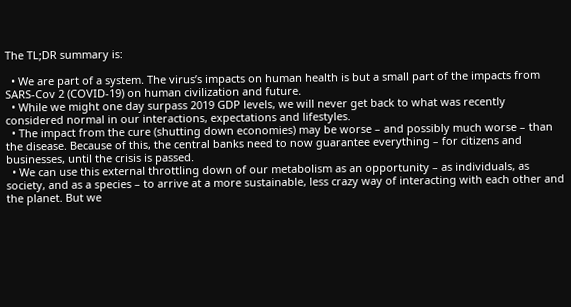The TL;DR summary is:

  • We are part of a system. The virus’s impacts on human health is but a small part of the impacts from SARS-Cov 2 (COVID-19) on human civilization and future.
  • While we might one day surpass 2019 GDP levels, we will never get back to what was recently considered normal in our interactions, expectations and lifestyles.
  • The impact from the cure (shutting down economies) may be worse – and possibly much worse – than the disease. Because of this, the central banks need to now guarantee everything – for citizens and businesses, until the crisis is passed.
  • We can use this external throttling down of our metabolism as an opportunity – as individuals, as society, and as a species – to arrive at a more sustainable, less crazy way of interacting with each other and the planet. But we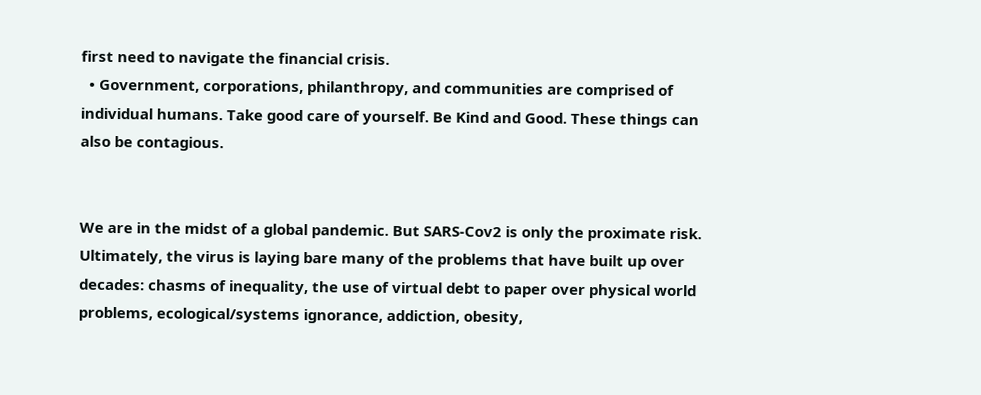first need to navigate the financial crisis.
  • Government, corporations, philanthropy, and communities are comprised of individual humans. Take good care of yourself. Be Kind and Good. These things can also be contagious.


We are in the midst of a global pandemic. But SARS-Cov2 is only the proximate risk. Ultimately, the virus is laying bare many of the problems that have built up over decades: chasms of inequality, the use of virtual debt to paper over physical world problems, ecological/systems ignorance, addiction, obesity,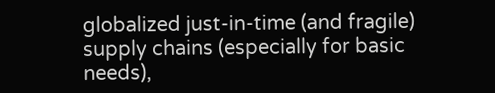globalized just-in-time (and fragile) supply chains (especially for basic needs),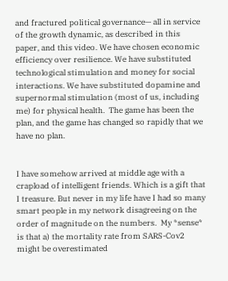and fractured political governance— all in service of the growth dynamic, as described in this paper, and this video. We have chosen economic efficiency over resilience. We have substituted technological stimulation and money for social interactions. We have substituted dopamine and supernormal stimulation (most of us, including me) for physical health.  The game has been the plan, and the game has changed so rapidly that we have no plan.


I have somehow arrived at middle age with a crapload of intelligent friends. Which is a gift that I treasure. But never in my life have I had so many smart people in my network disagreeing on the order of magnitude on the numbers.  My *sense* is that a) the mortality rate from SARS-Cov2 might be overestimated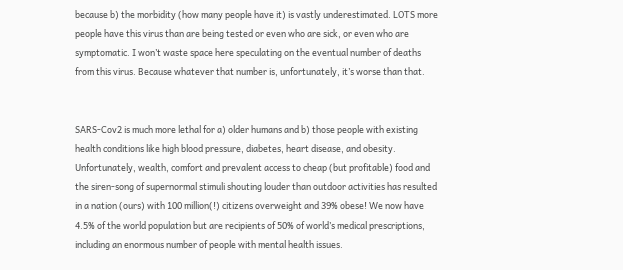because b) the morbidity (how many people have it) is vastly underestimated. LOTS more people have this virus than are being tested or even who are sick, or even who are symptomatic. I won’t waste space here speculating on the eventual number of deaths from this virus. Because whatever that number is, unfortunately, it’s worse than that.


SARS-Cov2 is much more lethal for a) older humans and b) those people with existing health conditions like high blood pressure, diabetes, heart disease, and obesity.  Unfortunately, wealth, comfort and prevalent access to cheap (but profitable) food and the siren-song of supernormal stimuli shouting louder than outdoor activities has resulted in a nation (ours) with 100 million(!) citizens overweight and 39% obese! We now have 4.5% of the world population but are recipients of 50% of world’s medical prescriptions, including an enormous number of people with mental health issues.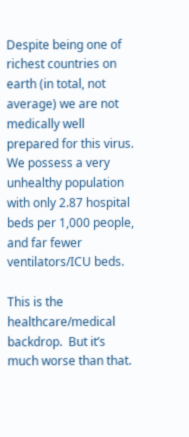Despite being one of richest countries on earth (in total, not average) we are not medically well prepared for this virus. We possess a very unhealthy population with only 2.87 hospital beds per 1,000 people, and far fewer ventilators/ICU beds.

This is the healthcare/medical backdrop.  But it’s much worse than that.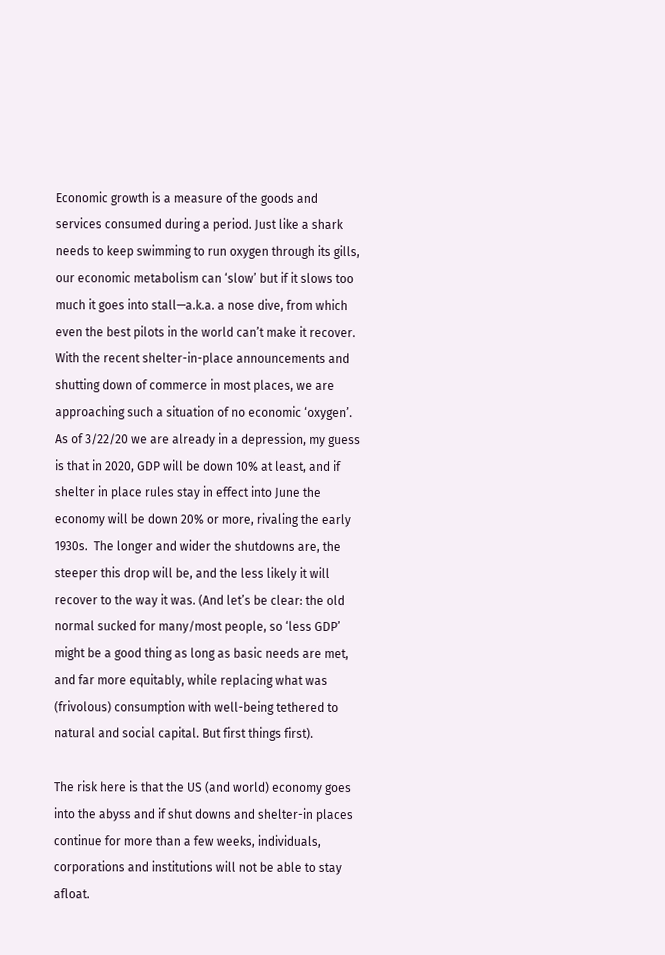Economic growth is a measure of the goods and services consumed during a period. Just like a shark needs to keep swimming to run oxygen through its gills, our economic metabolism can ‘slow’ but if it slows too much it goes into stall—a.k.a. a nose dive, from which even the best pilots in the world can’t make it recover. With the recent shelter-in-place announcements and shutting down of commerce in most places, we are approaching such a situation of no economic ‘oxygen’. As of 3/22/20 we are already in a depression, my guess is that in 2020, GDP will be down 10% at least, and if shelter in place rules stay in effect into June the economy will be down 20% or more, rivaling the early 1930s.  The longer and wider the shutdowns are, the steeper this drop will be, and the less likely it will recover to the way it was. (And let’s be clear: the old normal sucked for many/most people, so ‘less GDP’ might be a good thing as long as basic needs are met, and far more equitably, while replacing what was (frivolous) consumption with well-being tethered to natural and social capital. But first things first).

The risk here is that the US (and world) economy goes into the abyss and if shut downs and shelter-in places continue for more than a few weeks, individuals, corporations and institutions will not be able to stay afloat.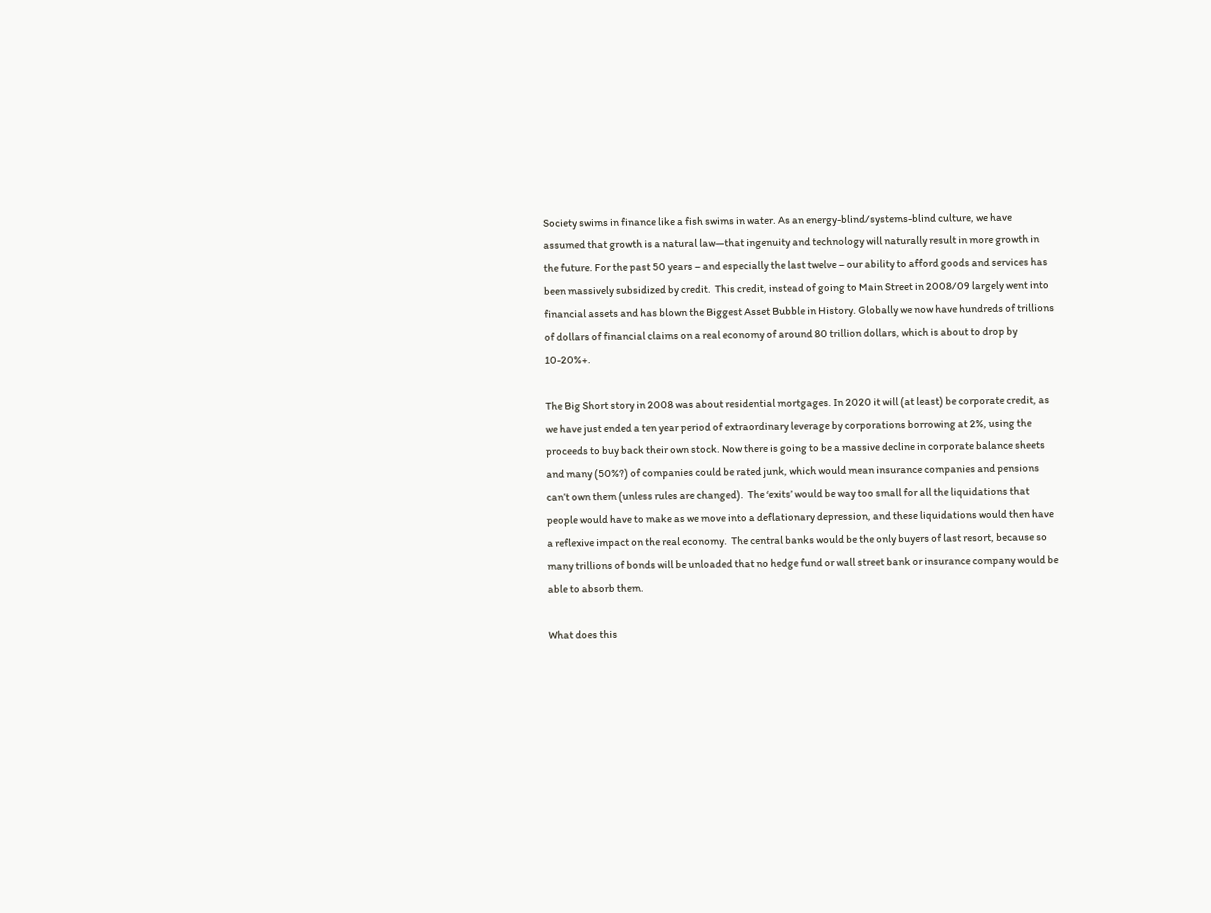Society swims in finance like a fish swims in water. As an energy-blind/systems-blind culture, we have assumed that growth is a natural law—that ingenuity and technology will naturally result in more growth in the future. For the past 50 years – and especially the last twelve – our ability to afford goods and services has been massively subsidized by credit.  This credit, instead of going to Main Street in 2008/09 largely went into financial assets and has blown the Biggest Asset Bubble in History. Globally we now have hundreds of trillions of dollars of financial claims on a real economy of around 80 trillion dollars, which is about to drop by 10-20%+.

The Big Short story in 2008 was about residential mortgages. In 2020 it will (at least) be corporate credit, as we have just ended a ten year period of extraordinary leverage by corporations borrowing at 2%, using the proceeds to buy back their own stock. Now there is going to be a massive decline in corporate balance sheets and many (50%?) of companies could be rated junk, which would mean insurance companies and pensions can’t own them (unless rules are changed).  The ‘exits’ would be way too small for all the liquidations that people would have to make as we move into a deflationary depression, and these liquidations would then have a reflexive impact on the real economy.  The central banks would be the only buyers of last resort, because so many trillions of bonds will be unloaded that no hedge fund or wall street bank or insurance company would be able to absorb them.

What does this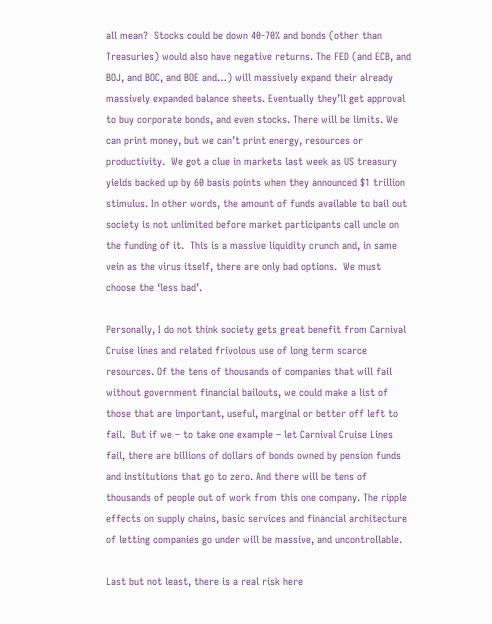all mean?  Stocks could be down 40-70% and bonds (other than Treasuries) would also have negative returns. The FED (and ECB, and BOJ, and BOC, and BOE and…) will massively expand their already massively expanded balance sheets. Eventually they’ll get approval to buy corporate bonds, and even stocks. There will be limits. We can print money, but we can’t print energy, resources or productivity.  We got a clue in markets last week as US treasury yields backed up by 60 basis points when they announced $1 trillion stimulus. In other words, the amount of funds available to bail out society is not unlimited before market participants call uncle on the funding of it.  This is a massive liquidity crunch and, in same vein as the virus itself, there are only bad options.  We must choose the ‘less bad’.

Personally, I do not think society gets great benefit from Carnival Cruise lines and related frivolous use of long term scarce resources. Of the tens of thousands of companies that will fail without government financial bailouts, we could make a list of those that are important, useful, marginal or better off left to fail.  But if we – to take one example – let Carnival Cruise Lines fail, there are billions of dollars of bonds owned by pension funds and institutions that go to zero. And there will be tens of thousands of people out of work from this one company. The ripple effects on supply chains, basic services and financial architecture of letting companies go under will be massive, and uncontrollable.

Last but not least, there is a real risk here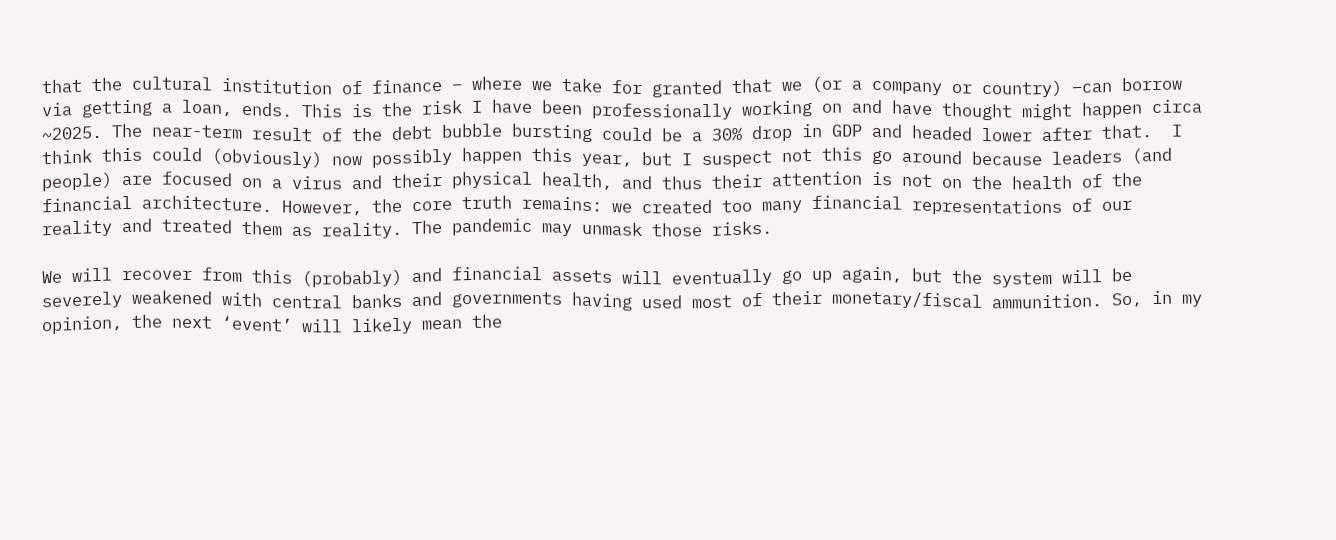that the cultural institution of finance – where we take for granted that we (or a company or country) –can borrow via getting a loan, ends. This is the risk I have been professionally working on and have thought might happen circa ~2025. The near-term result of the debt bubble bursting could be a 30% drop in GDP and headed lower after that.  I think this could (obviously) now possibly happen this year, but I suspect not this go around because leaders (and people) are focused on a virus and their physical health, and thus their attention is not on the health of the financial architecture. However, the core truth remains: we created too many financial representations of our reality and treated them as reality. The pandemic may unmask those risks.

We will recover from this (probably) and financial assets will eventually go up again, but the system will be severely weakened with central banks and governments having used most of their monetary/fiscal ammunition. So, in my opinion, the next ‘event’ will likely mean the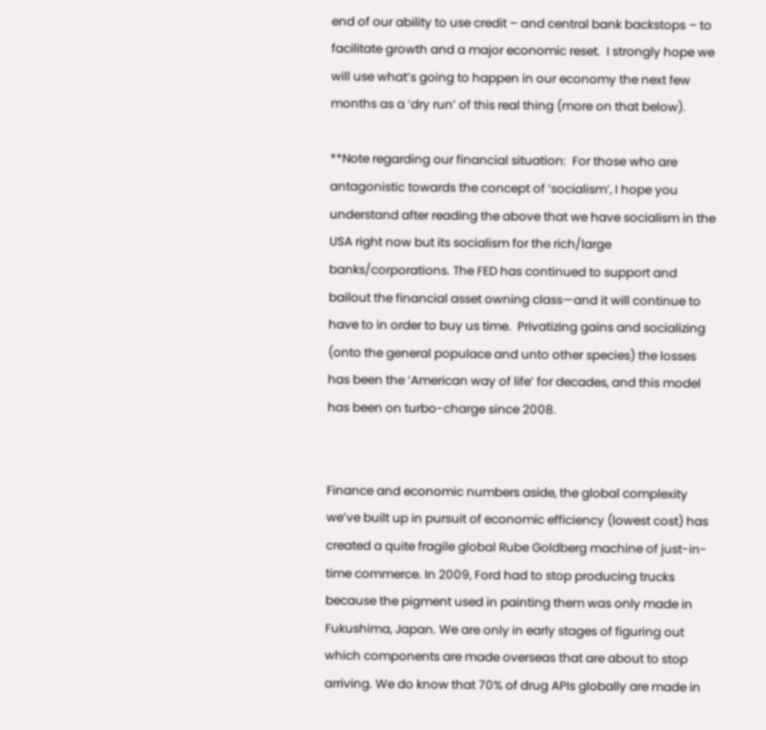end of our ability to use credit – and central bank backstops – to facilitate growth and a major economic reset.  I strongly hope we will use what’s going to happen in our economy the next few months as a ‘dry run’ of this real thing (more on that below).

**Note regarding our financial situation:  For those who are antagonistic towards the concept of ‘socialism’, I hope you understand after reading the above that we have socialism in the USA right now but its socialism for the rich/large banks/corporations. The FED has continued to support and bailout the financial asset owning class—and it will continue to have to in order to buy us time.  Privatizing gains and socializing (onto the general populace and unto other species) the losses has been the ‘American way of life’ for decades, and this model has been on turbo-charge since 2008.


Finance and economic numbers aside, the global complexity we’ve built up in pursuit of economic efficiency (lowest cost) has created a quite fragile global Rube Goldberg machine of just-in-time commerce. In 2009, Ford had to stop producing trucks because the pigment used in painting them was only made in Fukushima, Japan. We are only in early stages of figuring out which components are made overseas that are about to stop arriving. We do know that 70% of drug APIs globally are made in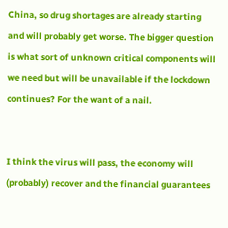China, so drug shortages are already starting and will probably get worse. The bigger question is what sort of unknown critical components will we need but will be unavailable if the lockdown continues? For the want of a nail.


I think the virus will pass, the economy will (probably) recover and the financial guarantees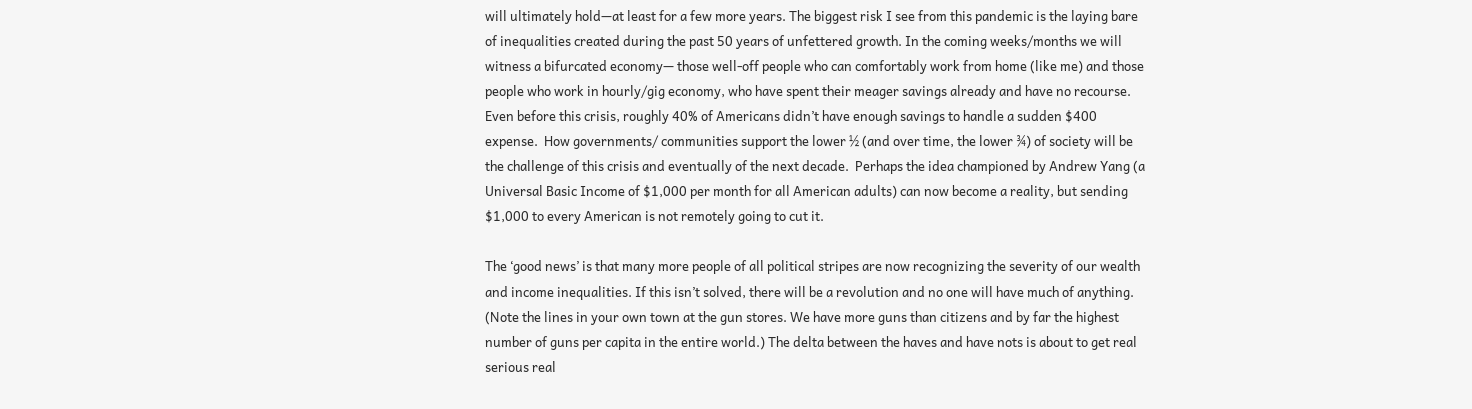will ultimately hold—at least for a few more years. The biggest risk I see from this pandemic is the laying bare of inequalities created during the past 50 years of unfettered growth. In the coming weeks/months we will witness a bifurcated economy— those well-off people who can comfortably work from home (like me) and those people who work in hourly/gig economy, who have spent their meager savings already and have no recourse. Even before this crisis, roughly 40% of Americans didn’t have enough savings to handle a sudden $400 expense.  How governments/ communities support the lower ½ (and over time, the lower ¾) of society will be the challenge of this crisis and eventually of the next decade.  Perhaps the idea championed by Andrew Yang (a Universal Basic Income of $1,000 per month for all American adults) can now become a reality, but sending $1,000 to every American is not remotely going to cut it.

The ‘good news’ is that many more people of all political stripes are now recognizing the severity of our wealth and income inequalities. If this isn’t solved, there will be a revolution and no one will have much of anything. (Note the lines in your own town at the gun stores. We have more guns than citizens and by far the highest number of guns per capita in the entire world.) The delta between the haves and have nots is about to get real serious real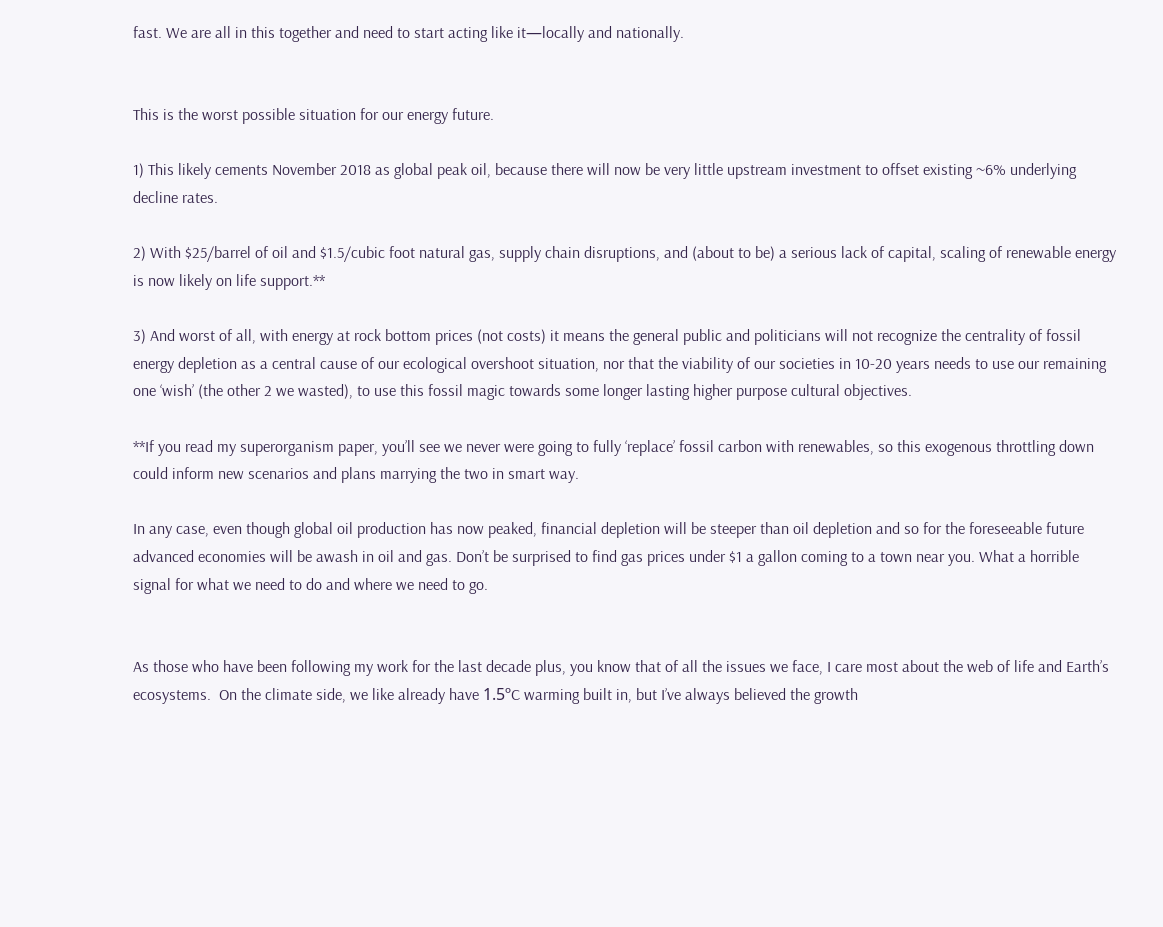fast. We are all in this together and need to start acting like it—locally and nationally.


This is the worst possible situation for our energy future.

1) This likely cements November 2018 as global peak oil, because there will now be very little upstream investment to offset existing ~6% underlying decline rates.

2) With $25/barrel of oil and $1.5/cubic foot natural gas, supply chain disruptions, and (about to be) a serious lack of capital, scaling of renewable energy is now likely on life support.**

3) And worst of all, with energy at rock bottom prices (not costs) it means the general public and politicians will not recognize the centrality of fossil energy depletion as a central cause of our ecological overshoot situation, nor that the viability of our societies in 10-20 years needs to use our remaining one ‘wish’ (the other 2 we wasted), to use this fossil magic towards some longer lasting higher purpose cultural objectives.

**If you read my superorganism paper, you’ll see we never were going to fully ‘replace’ fossil carbon with renewables, so this exogenous throttling down could inform new scenarios and plans marrying the two in smart way.

In any case, even though global oil production has now peaked, financial depletion will be steeper than oil depletion and so for the foreseeable future advanced economies will be awash in oil and gas. Don’t be surprised to find gas prices under $1 a gallon coming to a town near you. What a horrible signal for what we need to do and where we need to go.


As those who have been following my work for the last decade plus, you know that of all the issues we face, I care most about the web of life and Earth’s ecosystems.  On the climate side, we like already have 1.5ºC warming built in, but I’ve always believed the growth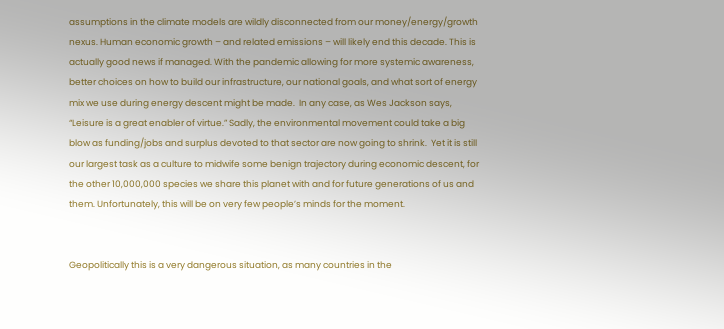assumptions in the climate models are wildly disconnected from our money/energy/growth nexus. Human economic growth – and related emissions – will likely end this decade. This is actually good news if managed. With the pandemic allowing for more systemic awareness, better choices on how to build our infrastructure, our national goals, and what sort of energy mix we use during energy descent might be made.  In any case, as Wes Jackson says, “Leisure is a great enabler of virtue.” Sadly, the environmental movement could take a big blow as funding/jobs and surplus devoted to that sector are now going to shrink.  Yet it is still our largest task as a culture to midwife some benign trajectory during economic descent, for the other 10,000,000 species we share this planet with and for future generations of us and them. Unfortunately, this will be on very few people’s minds for the moment.


Geopolitically this is a very dangerous situation, as many countries in the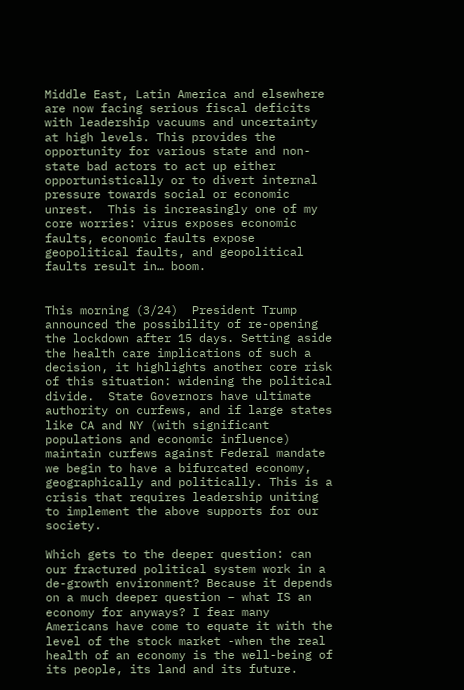Middle East, Latin America and elsewhere are now facing serious fiscal deficits with leadership vacuums and uncertainty at high levels. This provides the opportunity for various state and non-state bad actors to act up either opportunistically or to divert internal pressure towards social or economic unrest.  This is increasingly one of my core worries: virus exposes economic faults, economic faults expose geopolitical faults, and geopolitical faults result in… boom.


This morning (3/24)  President Trump announced the possibility of re-opening the lockdown after 15 days. Setting aside the health care implications of such a decision, it highlights another core risk of this situation: widening the political divide.  State Governors have ultimate authority on curfews, and if large states like CA and NY (with significant populations and economic influence) maintain curfews against Federal mandate we begin to have a bifurcated economy, geographically and politically. This is a crisis that requires leadership uniting to implement the above supports for our society.

Which gets to the deeper question: can our fractured political system work in a de-growth environment? Because it depends on a much deeper question – what IS an economy for anyways? I fear many Americans have come to equate it with the level of the stock market -when the real health of an economy is the well-being of its people, its land and its future.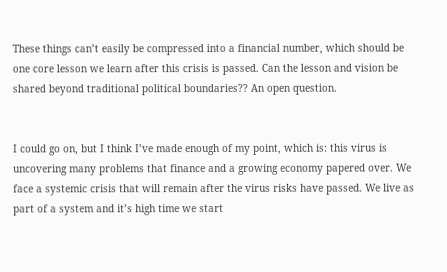These things can’t easily be compressed into a financial number, which should be one core lesson we learn after this crisis is passed. Can the lesson and vision be shared beyond traditional political boundaries?? An open question.


I could go on, but I think I’ve made enough of my point, which is: this virus is uncovering many problems that finance and a growing economy papered over. We face a systemic crisis that will remain after the virus risks have passed. We live as part of a system and it’s high time we start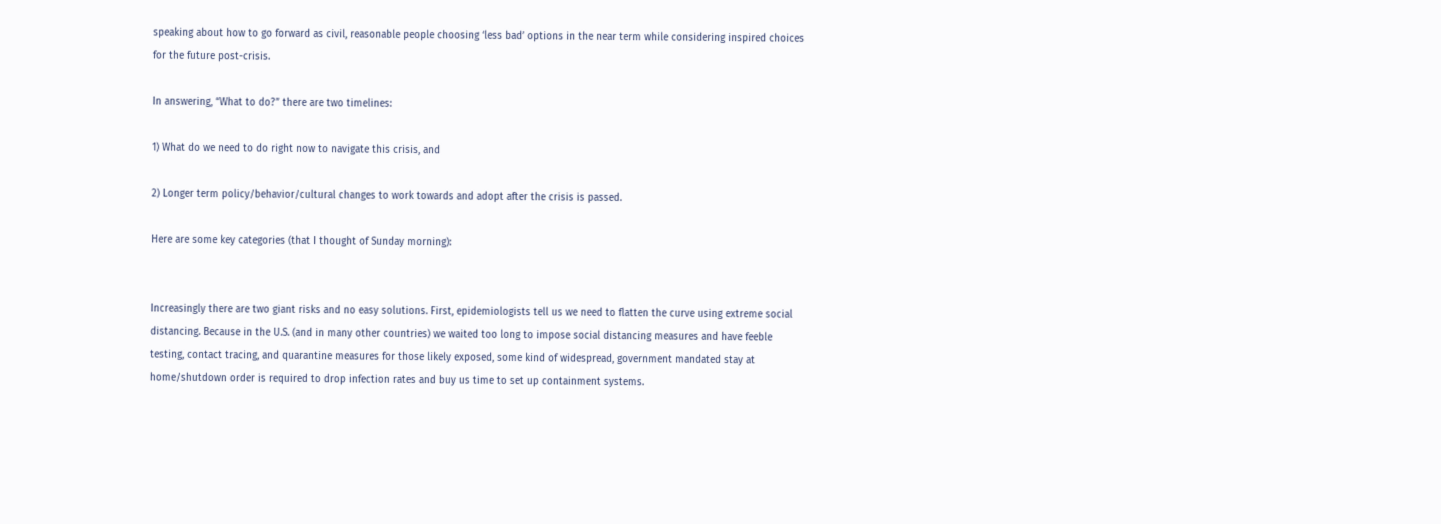speaking about how to go forward as civil, reasonable people choosing ‘less bad’ options in the near term while considering inspired choices for the future post-crisis.

In answering, “What to do?” there are two timelines:

1) What do we need to do right now to navigate this crisis, and

2) Longer term policy/behavior/cultural changes to work towards and adopt after the crisis is passed.

Here are some key categories (that I thought of Sunday morning):


Increasingly there are two giant risks and no easy solutions. First, epidemiologists tell us we need to flatten the curve using extreme social distancing. Because in the U.S. (and in many other countries) we waited too long to impose social distancing measures and have feeble testing, contact tracing, and quarantine measures for those likely exposed, some kind of widespread, government mandated stay at home/shutdown order is required to drop infection rates and buy us time to set up containment systems.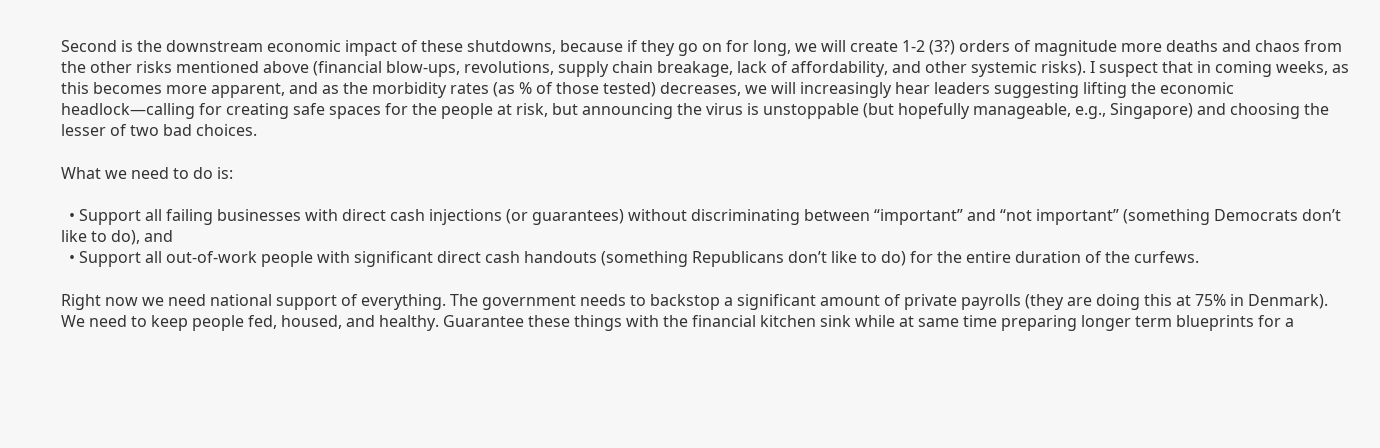Second is the downstream economic impact of these shutdowns, because if they go on for long, we will create 1-2 (3?) orders of magnitude more deaths and chaos from the other risks mentioned above (financial blow-ups, revolutions, supply chain breakage, lack of affordability, and other systemic risks). I suspect that in coming weeks, as this becomes more apparent, and as the morbidity rates (as % of those tested) decreases, we will increasingly hear leaders suggesting lifting the economic headlock—calling for creating safe spaces for the people at risk, but announcing the virus is unstoppable (but hopefully manageable, e.g., Singapore) and choosing the lesser of two bad choices.

What we need to do is:

  • Support all failing businesses with direct cash injections (or guarantees) without discriminating between “important” and “not important” (something Democrats don’t like to do), and
  • Support all out-of-work people with significant direct cash handouts (something Republicans don’t like to do) for the entire duration of the curfews.

Right now we need national support of everything. The government needs to backstop a significant amount of private payrolls (they are doing this at 75% in Denmark).  We need to keep people fed, housed, and healthy. Guarantee these things with the financial kitchen sink while at same time preparing longer term blueprints for a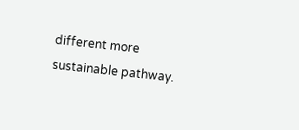different more sustainable pathway.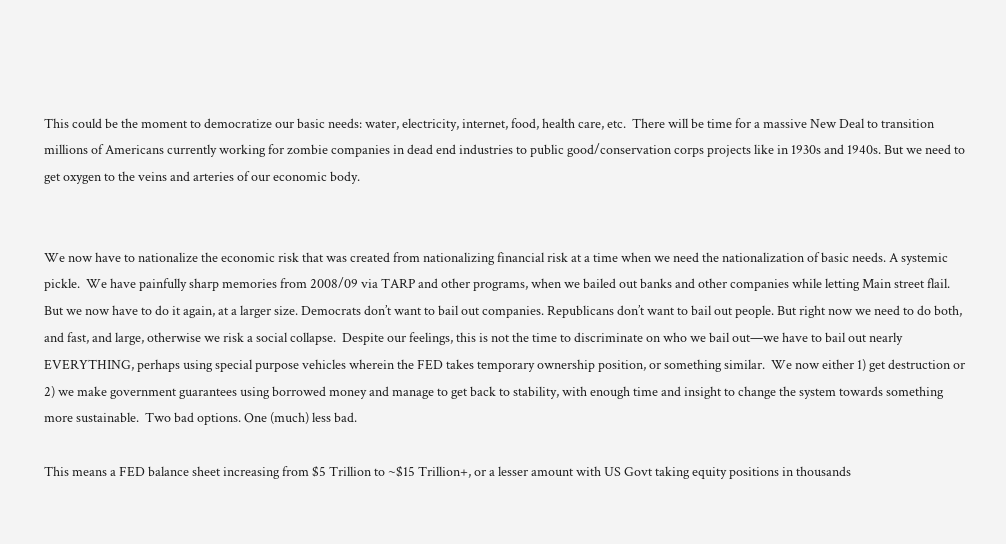This could be the moment to democratize our basic needs: water, electricity, internet, food, health care, etc.  There will be time for a massive New Deal to transition millions of Americans currently working for zombie companies in dead end industries to public good/conservation corps projects like in 1930s and 1940s. But we need to get oxygen to the veins and arteries of our economic body.


We now have to nationalize the economic risk that was created from nationalizing financial risk at a time when we need the nationalization of basic needs. A systemic pickle.  We have painfully sharp memories from 2008/09 via TARP and other programs, when we bailed out banks and other companies while letting Main street flail.  But we now have to do it again, at a larger size. Democrats don’t want to bail out companies. Republicans don’t want to bail out people. But right now we need to do both, and fast, and large, otherwise we risk a social collapse.  Despite our feelings, this is not the time to discriminate on who we bail out—we have to bail out nearly EVERYTHING, perhaps using special purpose vehicles wherein the FED takes temporary ownership position, or something similar.  We now either 1) get destruction or 2) we make government guarantees using borrowed money and manage to get back to stability, with enough time and insight to change the system towards something more sustainable.  Two bad options. One (much) less bad.

This means a FED balance sheet increasing from $5 Trillion to ~$15 Trillion+, or a lesser amount with US Govt taking equity positions in thousands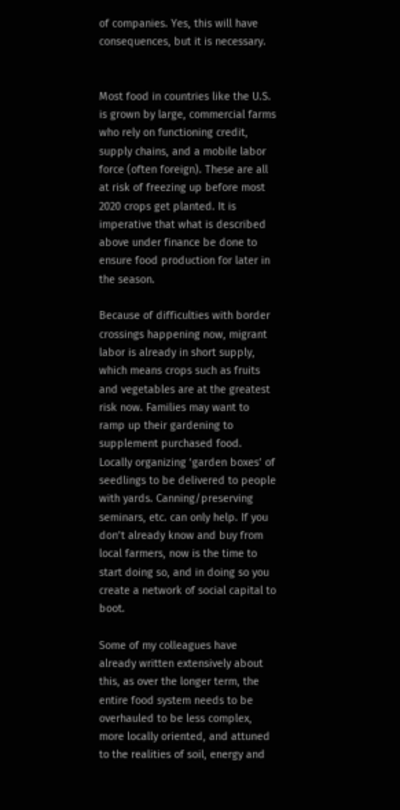of companies. Yes, this will have consequences, but it is necessary.


Most food in countries like the U.S. is grown by large, commercial farms who rely on functioning credit, supply chains, and a mobile labor force (often foreign). These are all at risk of freezing up before most 2020 crops get planted. It is imperative that what is described above under finance be done to ensure food production for later in the season.

Because of difficulties with border crossings happening now, migrant labor is already in short supply, which means crops such as fruits and vegetables are at the greatest risk now. Families may want to ramp up their gardening to supplement purchased food. Locally organizing ‘garden boxes’ of seedlings to be delivered to people with yards. Canning/preserving seminars, etc. can only help. If you don’t already know and buy from local farmers, now is the time to start doing so, and in doing so you create a network of social capital to boot.

Some of my colleagues have already written extensively about this, as over the longer term, the entire food system needs to be overhauled to be less complex, more locally oriented, and attuned to the realities of soil, energy and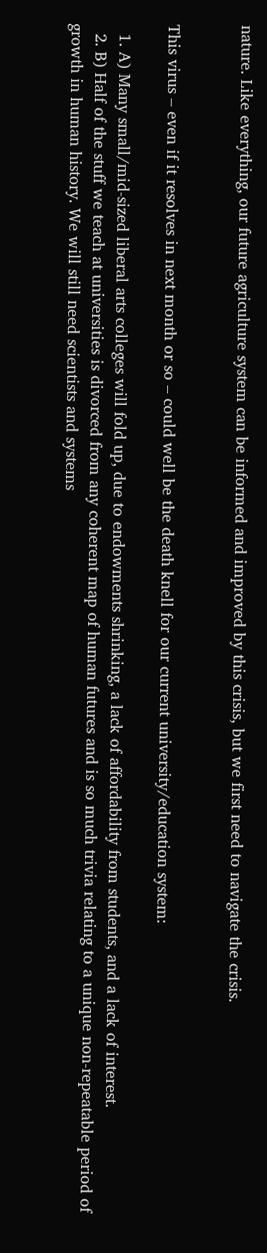nature. Like everything, our future agriculture system can be informed and improved by this crisis, but we first need to navigate the crisis.


This virus – even if it resolves in next month or so – could well be the death knell for our current university/education system:

  1. A) Many small/mid-sized liberal arts colleges will fold up, due to endowments shrinking, a lack of affordability from students, and a lack of interest.
  2. B) Half of the stuff we teach at universities is divorced from any coherent map of human futures and is so much trivia relating to a unique non-repeatable period of growth in human history. We will still need scientists and systems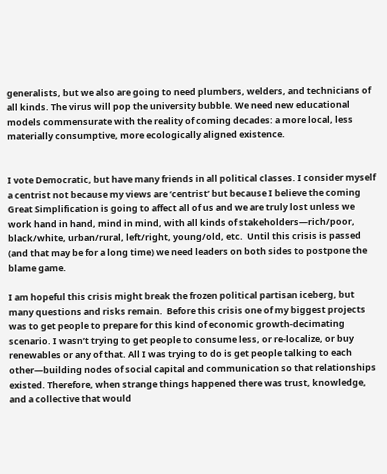generalists, but we also are going to need plumbers, welders, and technicians of all kinds. The virus will pop the university bubble. We need new educational models commensurate with the reality of coming decades: a more local, less materially consumptive, more ecologically aligned existence.


I vote Democratic, but have many friends in all political classes. I consider myself a centrist not because my views are ‘centrist’ but because I believe the coming Great Simplification is going to affect all of us and we are truly lost unless we work hand in hand, mind in mind, with all kinds of stakeholders—rich/poor, black/white, urban/rural, left/right, young/old, etc.  Until this crisis is passed (and that may be for a long time) we need leaders on both sides to postpone the blame game.

I am hopeful this crisis might break the frozen political partisan iceberg, but many questions and risks remain.  Before this crisis one of my biggest projects was to get people to prepare for this kind of economic growth-decimating scenario. I wasn’t trying to get people to consume less, or re-localize, or buy renewables or any of that. All I was trying to do is get people talking to each other—building nodes of social capital and communication so that relationships existed. Therefore, when strange things happened there was trust, knowledge, and a collective that would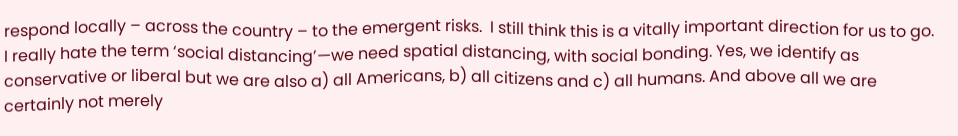respond locally – across the country – to the emergent risks.  I still think this is a vitally important direction for us to go. I really hate the term ‘social distancing’—we need spatial distancing, with social bonding. Yes, we identify as conservative or liberal but we are also a) all Americans, b) all citizens and c) all humans. And above all we are certainly not merely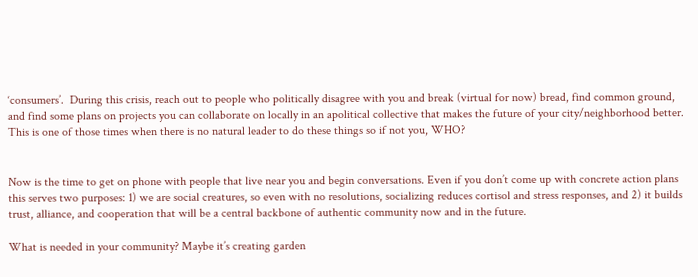‘consumers’.  During this crisis, reach out to people who politically disagree with you and break (virtual for now) bread, find common ground, and find some plans on projects you can collaborate on locally in an apolitical collective that makes the future of your city/neighborhood better. This is one of those times when there is no natural leader to do these things so if not you, WHO?


Now is the time to get on phone with people that live near you and begin conversations. Even if you don’t come up with concrete action plans this serves two purposes: 1) we are social creatures, so even with no resolutions, socializing reduces cortisol and stress responses, and 2) it builds trust, alliance, and cooperation that will be a central backbone of authentic community now and in the future.

What is needed in your community? Maybe it’s creating garden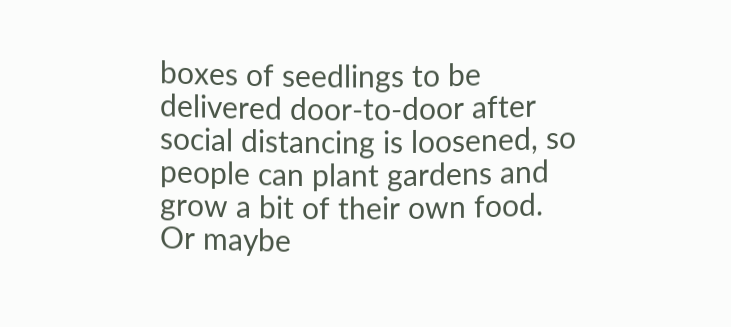boxes of seedlings to be delivered door-to-door after social distancing is loosened, so people can plant gardens and grow a bit of their own food. Or maybe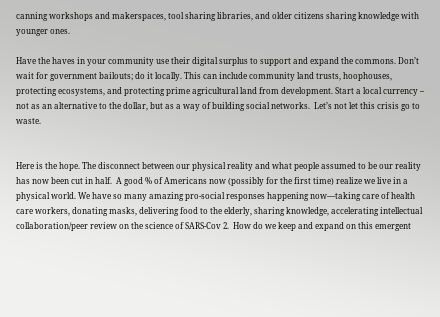canning workshops and makerspaces, tool sharing libraries, and older citizens sharing knowledge with younger ones.

Have the haves in your community use their digital surplus to support and expand the commons. Don’t wait for government bailouts; do it locally. This can include community land trusts, hoophouses, protecting ecosystems, and protecting prime agricultural land from development. Start a local currency – not as an alternative to the dollar, but as a way of building social networks.  Let’s not let this crisis go to waste.


Here is the hope. The disconnect between our physical reality and what people assumed to be our reality has now been cut in half.  A good % of Americans now (possibly for the first time) realize we live in a physical world. We have so many amazing pro-social responses happening now—taking care of health care workers, donating masks, delivering food to the elderly, sharing knowledge, accelerating intellectual collaboration/peer review on the science of SARS-Cov 2.  How do we keep and expand on this emergent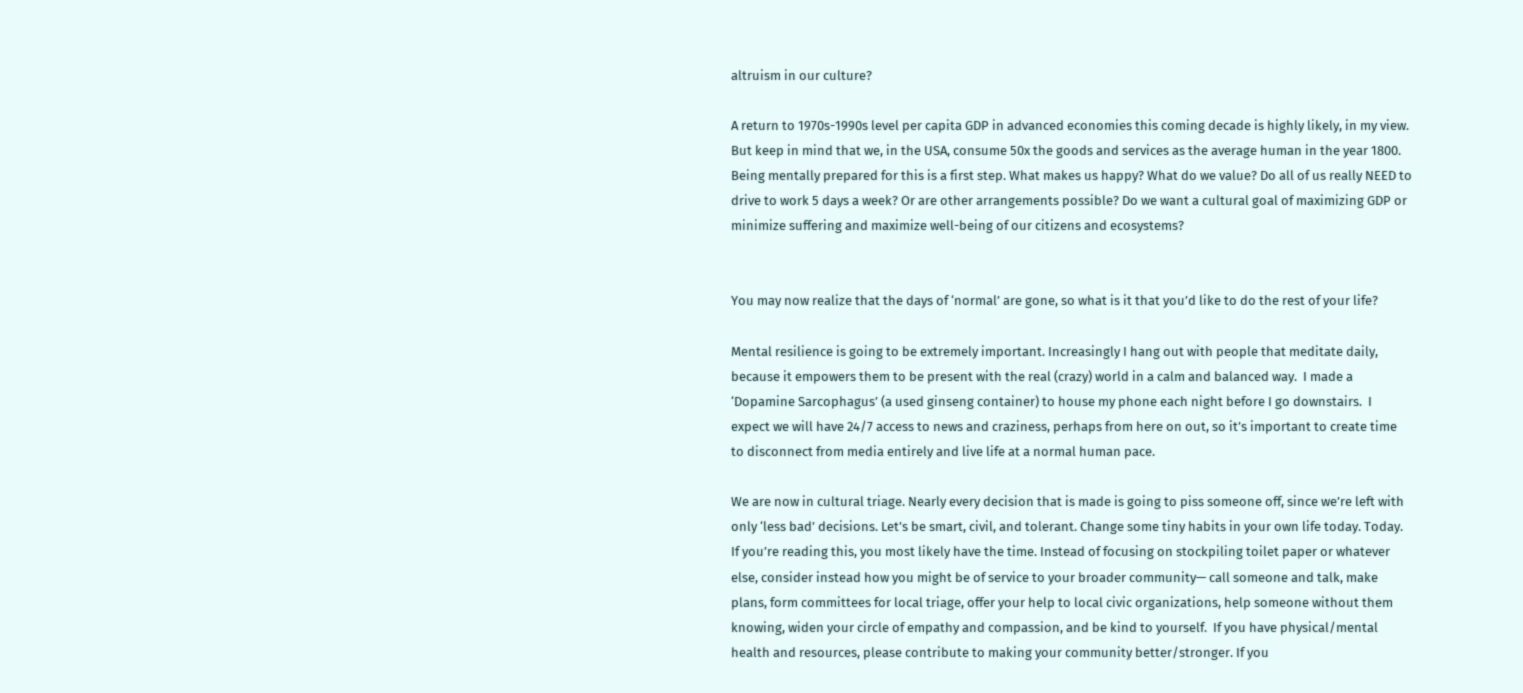altruism in our culture?

A return to 1970s-1990s level per capita GDP in advanced economies this coming decade is highly likely, in my view. But keep in mind that we, in the USA, consume 50x the goods and services as the average human in the year 1800.  Being mentally prepared for this is a first step. What makes us happy? What do we value? Do all of us really NEED to drive to work 5 days a week? Or are other arrangements possible? Do we want a cultural goal of maximizing GDP or minimize suffering and maximize well-being of our citizens and ecosystems?


You may now realize that the days of ‘normal’ are gone, so what is it that you’d like to do the rest of your life?

Mental resilience is going to be extremely important. Increasingly I hang out with people that meditate daily, because it empowers them to be present with the real (crazy) world in a calm and balanced way.  I made a ‘Dopamine Sarcophagus’ (a used ginseng container) to house my phone each night before I go downstairs.  I expect we will have 24/7 access to news and craziness, perhaps from here on out, so it’s important to create time to disconnect from media entirely and live life at a normal human pace.

We are now in cultural triage. Nearly every decision that is made is going to piss someone off, since we’re left with only ‘less bad’ decisions. Let’s be smart, civil, and tolerant. Change some tiny habits in your own life today. Today. If you’re reading this, you most likely have the time. Instead of focusing on stockpiling toilet paper or whatever else, consider instead how you might be of service to your broader community— call someone and talk, make plans, form committees for local triage, offer your help to local civic organizations, help someone without them knowing, widen your circle of empathy and compassion, and be kind to yourself.  If you have physical/mental health and resources, please contribute to making your community better/stronger. If you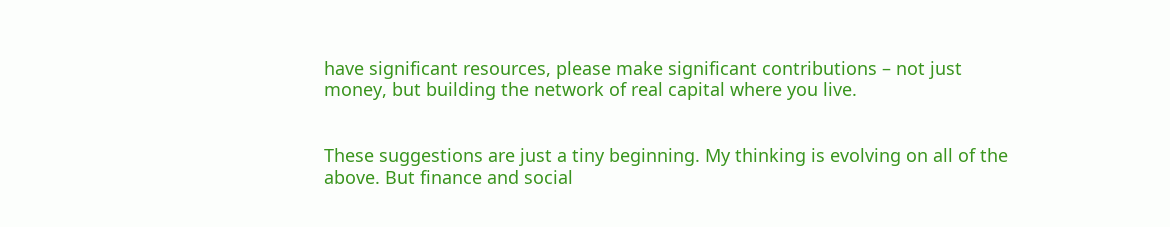have significant resources, please make significant contributions – not just money, but building the network of real capital where you live.


These suggestions are just a tiny beginning. My thinking is evolving on all of the above. But finance and social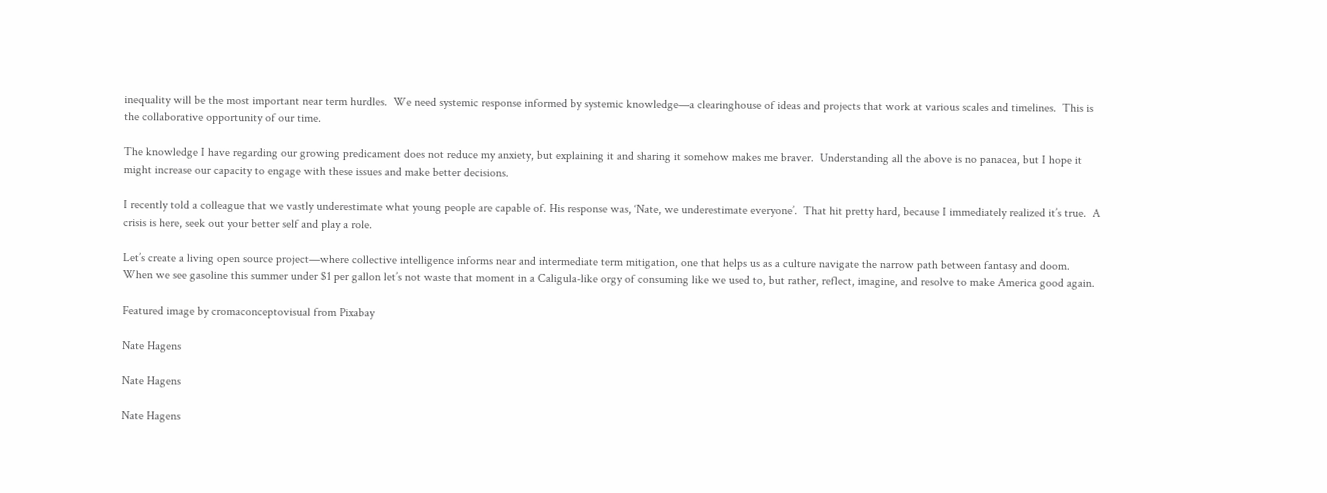inequality will be the most important near term hurdles.  We need systemic response informed by systemic knowledge—a clearinghouse of ideas and projects that work at various scales and timelines.  This is the collaborative opportunity of our time.

The knowledge I have regarding our growing predicament does not reduce my anxiety, but explaining it and sharing it somehow makes me braver.  Understanding all the above is no panacea, but I hope it might increase our capacity to engage with these issues and make better decisions.

I recently told a colleague that we vastly underestimate what young people are capable of. His response was, ‘Nate, we underestimate everyone’.  That hit pretty hard, because I immediately realized it’s true.  A crisis is here, seek out your better self and play a role.

Let’s create a living open source project—where collective intelligence informs near and intermediate term mitigation, one that helps us as a culture navigate the narrow path between fantasy and doom.  When we see gasoline this summer under $1 per gallon let’s not waste that moment in a Caligula-like orgy of consuming like we used to, but rather, reflect, imagine, and resolve to make America good again.

Featured image by cromaconceptovisual from Pixabay

Nate Hagens

Nate Hagens

Nate Hagens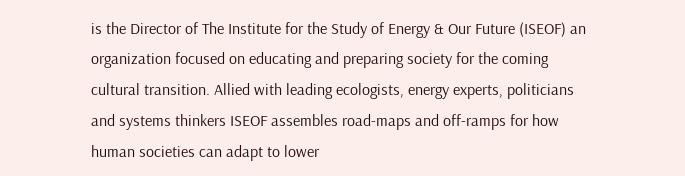is the Director of The Institute for the Study of Energy & Our Future (ISEOF) an organization focused on educating and preparing society for the coming cultural transition. Allied with leading ecologists, energy experts, politicians and systems thinkers ISEOF assembles road-maps and off-ramps for how human societies can adapt to lower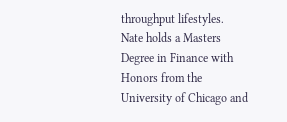throughput lifestyles. Nate holds a Masters Degree in Finance with Honors from the University of Chicago and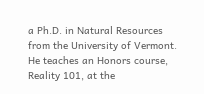a Ph.D. in Natural Resources from the University of Vermont. He teaches an Honors course, Reality 101, at the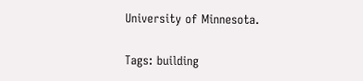University of Minnesota.

Tags: building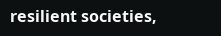resilient societies,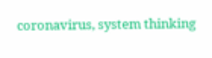coronavirus, system thinking